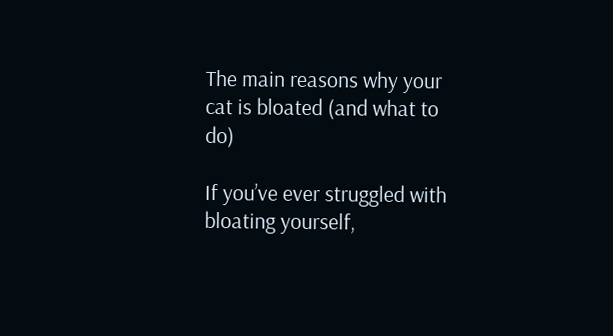The main reasons why your cat is bloated (and what to do)

If you’ve ever struggled with bloating yourself,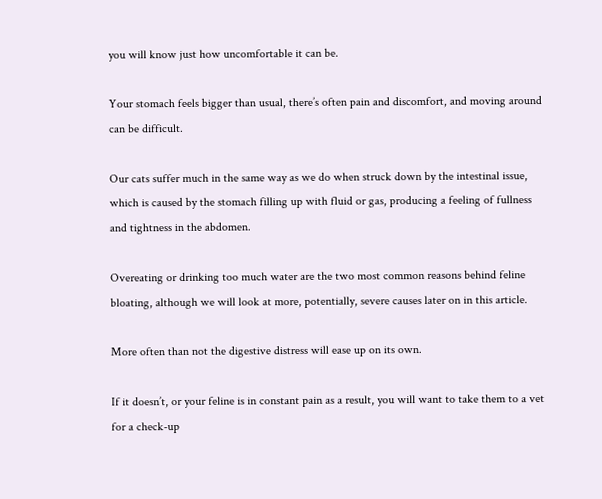you will know just how uncomfortable it can be.

Your stomach feels bigger than usual, there’s often pain and discomfort, and moving around can be difficult.

Our cats suffer much in the same way as we do when struck down by the intestinal issue, which is caused by the stomach filling up with fluid or gas, producing a feeling of fullness and tightness in the abdomen.

Overeating or drinking too much water are the two most common reasons behind feline bloating, although we will look at more, potentially, severe causes later on in this article.

More often than not the digestive distress will ease up on its own.

If it doesn’t, or your feline is in constant pain as a result, you will want to take them to a vet for a check-up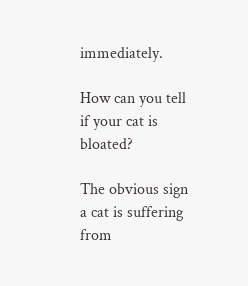immediately.

How can you tell if your cat is bloated?

The obvious sign a cat is suffering from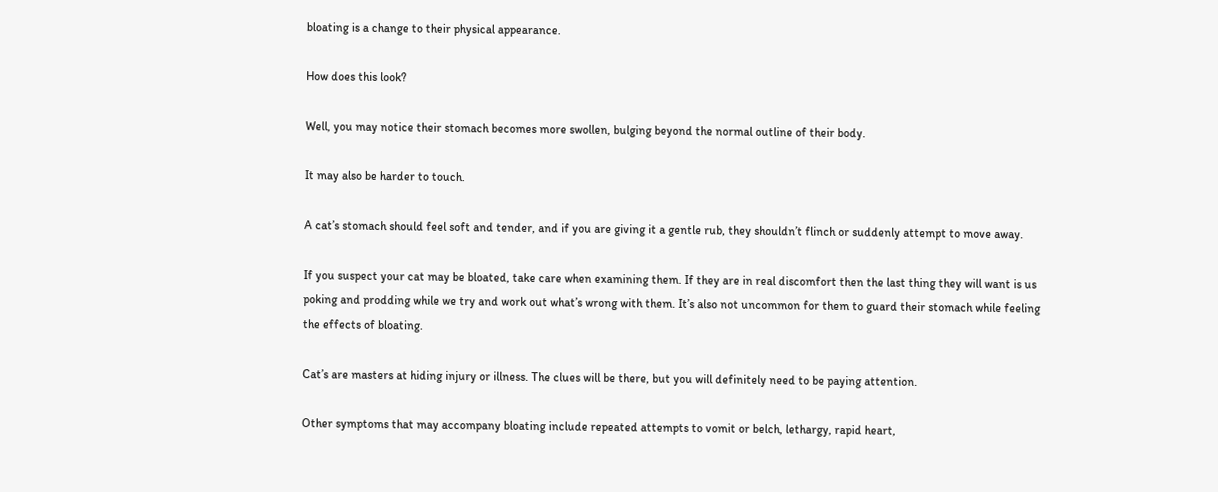bloating is a change to their physical appearance.

How does this look?

Well, you may notice their stomach becomes more swollen, bulging beyond the normal outline of their body.

It may also be harder to touch.

A cat’s stomach should feel soft and tender, and if you are giving it a gentle rub, they shouldn’t flinch or suddenly attempt to move away.

If you suspect your cat may be bloated, take care when examining them. If they are in real discomfort then the last thing they will want is us poking and prodding while we try and work out what’s wrong with them. It’s also not uncommon for them to guard their stomach while feeling the effects of bloating.

Cat’s are masters at hiding injury or illness. The clues will be there, but you will definitely need to be paying attention.

Other symptoms that may accompany bloating include repeated attempts to vomit or belch, lethargy, rapid heart,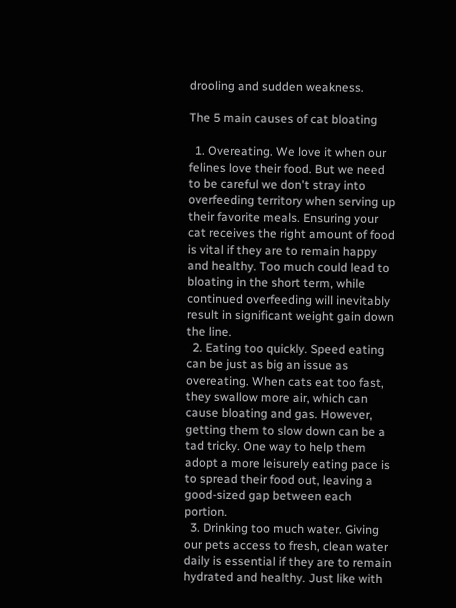drooling and sudden weakness.

The 5 main causes of cat bloating

  1. Overeating. We love it when our felines love their food. But we need to be careful we don't stray into overfeeding territory when serving up their favorite meals. Ensuring your cat receives the right amount of food is vital if they are to remain happy and healthy. Too much could lead to bloating in the short term, while continued overfeeding will inevitably result in significant weight gain down the line.
  2. Eating too quickly. Speed eating can be just as big an issue as overeating. When cats eat too fast, they swallow more air, which can cause bloating and gas. However, getting them to slow down can be a tad tricky. One way to help them adopt a more leisurely eating pace is to spread their food out, leaving a good-sized gap between each portion.
  3. Drinking too much water. Giving our pets access to fresh, clean water daily is essential if they are to remain hydrated and healthy. Just like with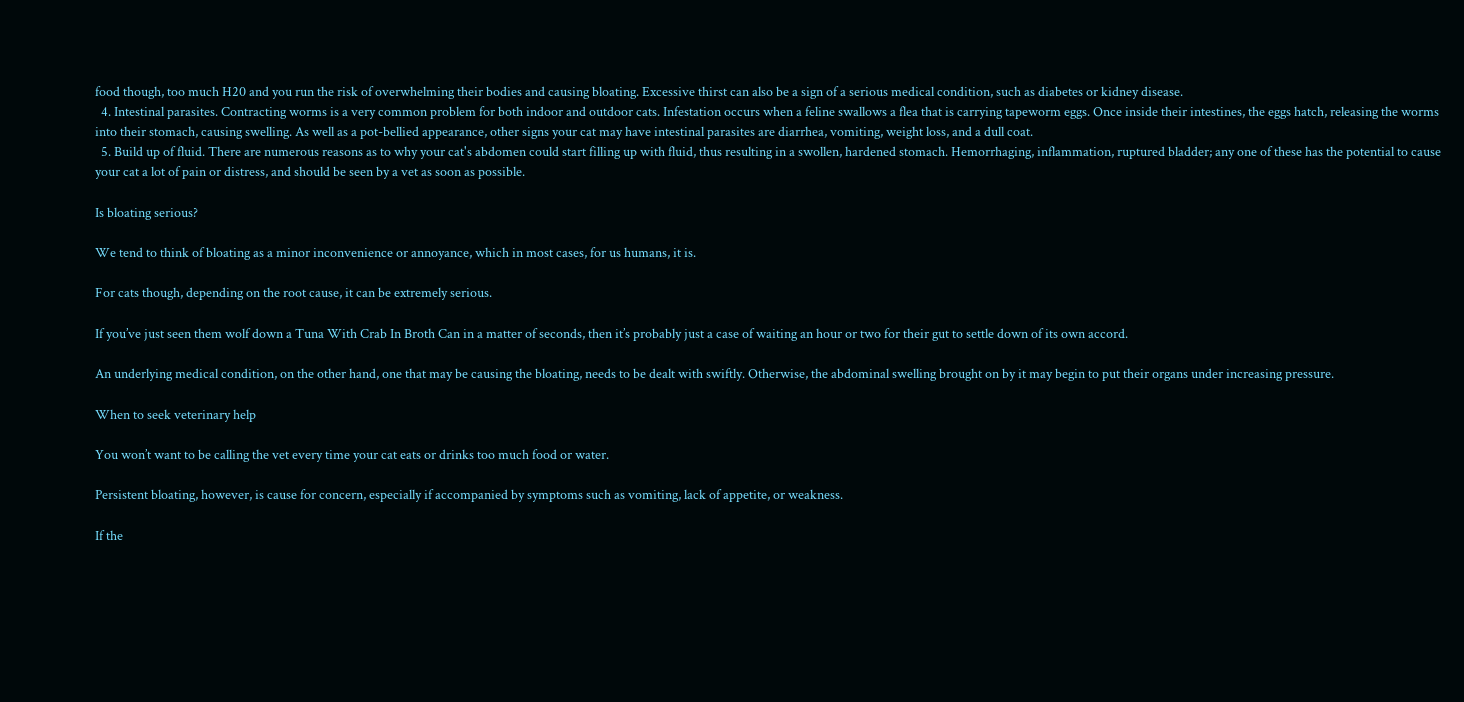food though, too much H20 and you run the risk of overwhelming their bodies and causing bloating. Excessive thirst can also be a sign of a serious medical condition, such as diabetes or kidney disease.
  4. Intestinal parasites. Contracting worms is a very common problem for both indoor and outdoor cats. Infestation occurs when a feline swallows a flea that is carrying tapeworm eggs. Once inside their intestines, the eggs hatch, releasing the worms into their stomach, causing swelling. As well as a pot-bellied appearance, other signs your cat may have intestinal parasites are diarrhea, vomiting, weight loss, and a dull coat.
  5. Build up of fluid. There are numerous reasons as to why your cat's abdomen could start filling up with fluid, thus resulting in a swollen, hardened stomach. Hemorrhaging, inflammation, ruptured bladder; any one of these has the potential to cause your cat a lot of pain or distress, and should be seen by a vet as soon as possible.

Is bloating serious?

We tend to think of bloating as a minor inconvenience or annoyance, which in most cases, for us humans, it is.

For cats though, depending on the root cause, it can be extremely serious.

If you’ve just seen them wolf down a Tuna With Crab In Broth Can in a matter of seconds, then it’s probably just a case of waiting an hour or two for their gut to settle down of its own accord.

An underlying medical condition, on the other hand, one that may be causing the bloating, needs to be dealt with swiftly. Otherwise, the abdominal swelling brought on by it may begin to put their organs under increasing pressure.

When to seek veterinary help

You won’t want to be calling the vet every time your cat eats or drinks too much food or water.

Persistent bloating, however, is cause for concern, especially if accompanied by symptoms such as vomiting, lack of appetite, or weakness.

If the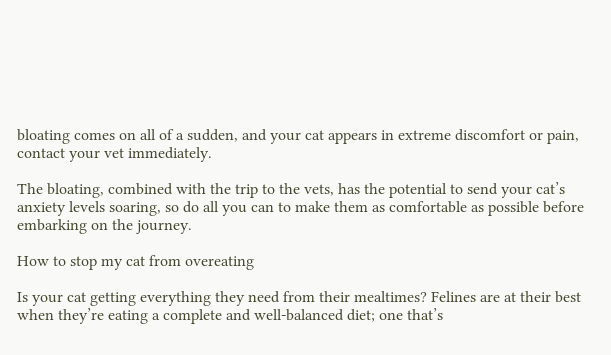bloating comes on all of a sudden, and your cat appears in extreme discomfort or pain, contact your vet immediately.

The bloating, combined with the trip to the vets, has the potential to send your cat’s anxiety levels soaring, so do all you can to make them as comfortable as possible before embarking on the journey.

How to stop my cat from overeating

Is your cat getting everything they need from their mealtimes? Felines are at their best when they’re eating a complete and well-balanced diet; one that’s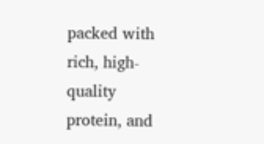packed with rich, high-quality protein, and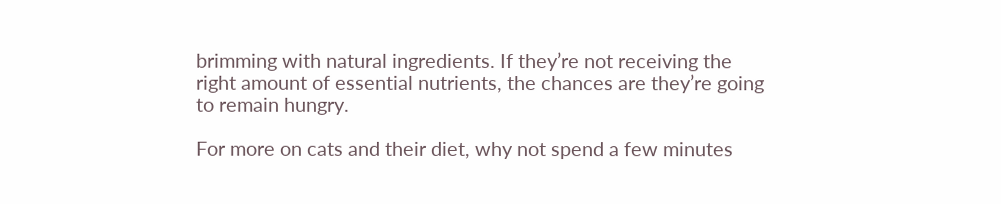brimming with natural ingredients. If they’re not receiving the right amount of essential nutrients, the chances are they’re going to remain hungry.

For more on cats and their diet, why not spend a few minutes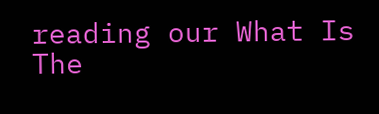reading our What Is The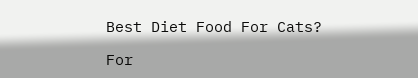Best Diet Food For Cats?

For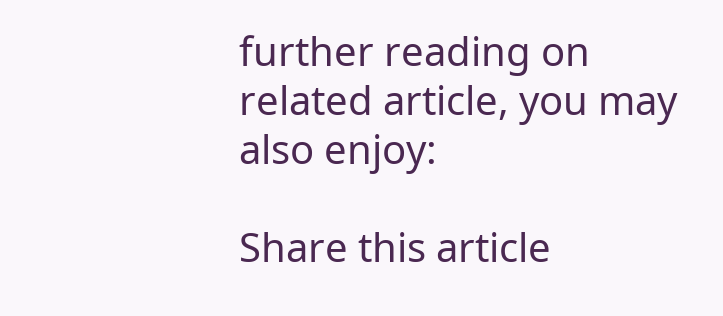further reading on related article, you may also enjoy:

Share this article